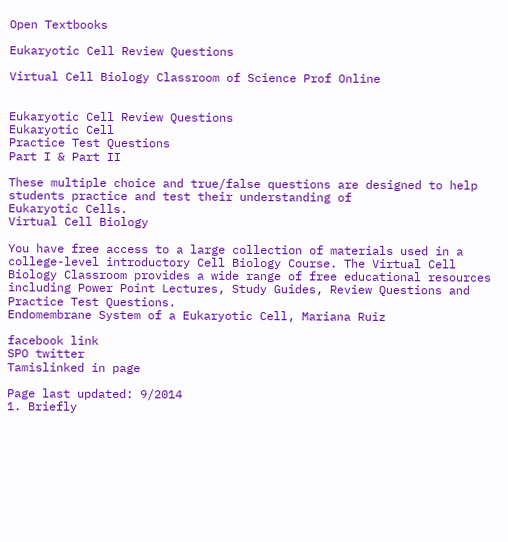Open Textbooks

Eukaryotic Cell Review Questions

Virtual Cell Biology Classroom of Science Prof Online


Eukaryotic Cell Review Questions
Eukaryotic Cell
Practice Test Questions
Part I & Part II

These multiple choice and true/false questions are designed to help students practice and test their understanding of
Eukaryotic Cells.
Virtual Cell Biology

You have free access to a large collection of materials used in a college-level introductory Cell Biology Course. The Virtual Cell Biology Classroom provides a wide range of free educational resources including Power Point Lectures, Study Guides, Review Questions and Practice Test Questions.
Endomembrane System of a Eukaryotic Cell, Mariana Ruiz

facebook link
SPO twitter
Tamislinked in page

Page last updated: 9/2014
1. Briefly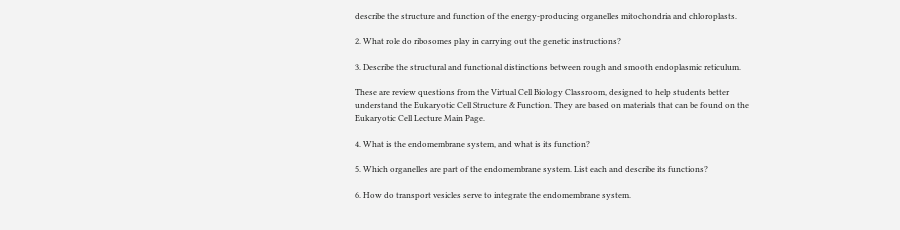describe the structure and function of the energy-producing organelles mitochondria and chloroplasts.

2. What role do ribosomes play in carrying out the genetic instructions?

3. Describe the structural and functional distinctions between rough and smooth endoplasmic reticulum.

These are review questions from the Virtual Cell Biology Classroom, designed to help students better understand the Eukaryotic Cell Structure & Function. They are based on materials that can be found on the Eukaryotic Cell Lecture Main Page.

4. What is the endomembrane system, and what is its function?

5. Which organelles are part of the endomembrane system. List each and describe its functions?

6. How do transport vesicles serve to integrate the endomembrane system.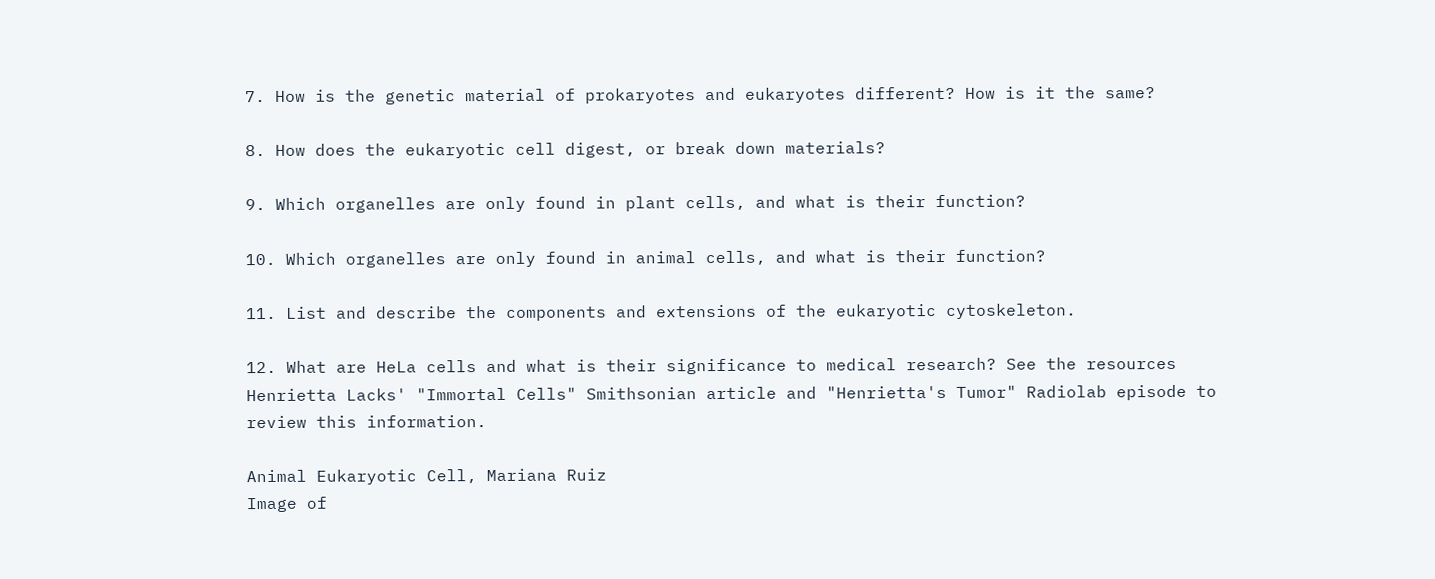7. How is the genetic material of prokaryotes and eukaryotes different? How is it the same?

8. How does the eukaryotic cell digest, or break down materials?

9. Which organelles are only found in plant cells, and what is their function?

10. Which organelles are only found in animal cells, and what is their function?

11. List and describe the components and extensions of the eukaryotic cytoskeleton.

12. What are HeLa cells and what is their significance to medical research? See the resources Henrietta Lacks' "Immortal Cells" Smithsonian article and "Henrietta's Tumor" Radiolab episode to review this information.

Animal Eukaryotic Cell, Mariana Ruiz
Image of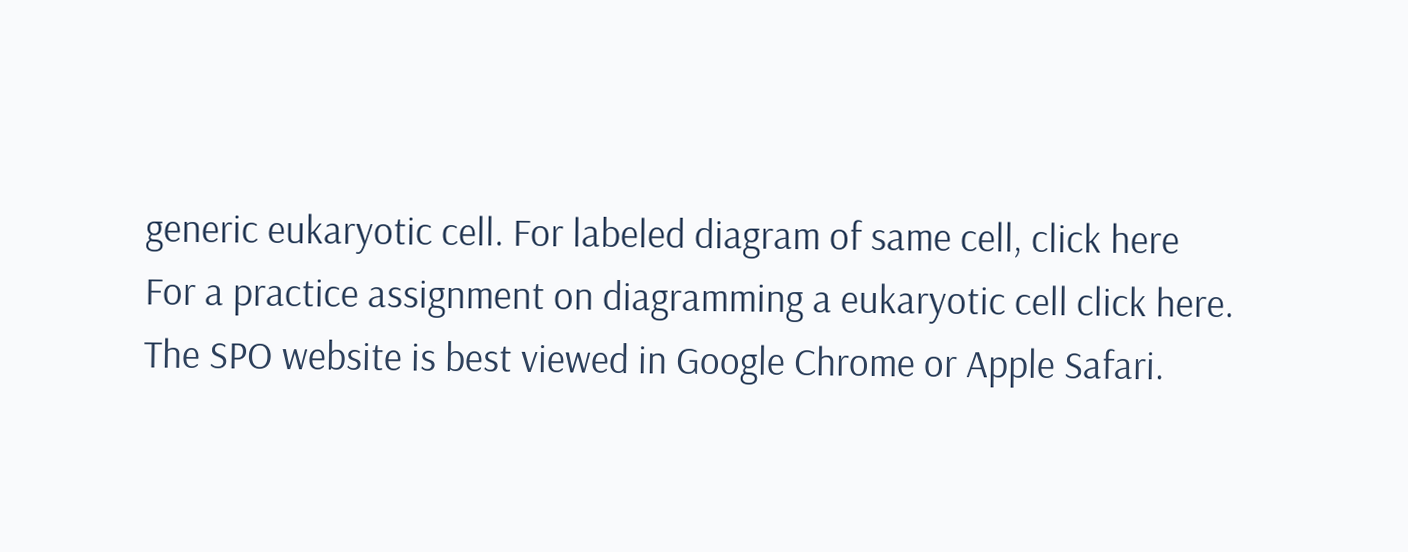generic eukaryotic cell. For labeled diagram of same cell, click here
For a practice assignment on diagramming a eukaryotic cell click here.
The SPO website is best viewed in Google Chrome or Apple Safari.